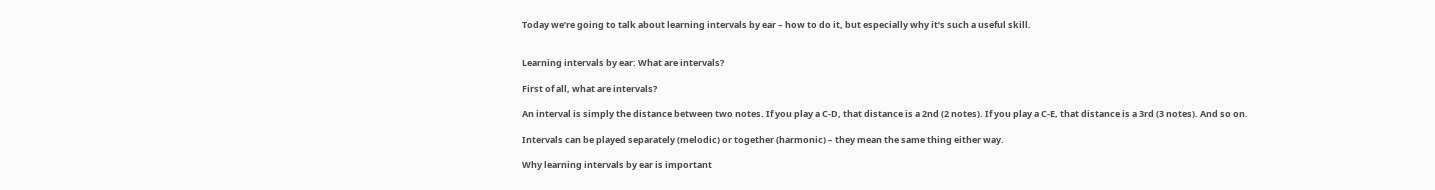Today we’re going to talk about learning intervals by ear – how to do it, but especially why it’s such a useful skill.


Learning intervals by ear: What are intervals?

First of all, what are intervals?

An interval is simply the distance between two notes. If you play a C-D, that distance is a 2nd (2 notes). If you play a C-E, that distance is a 3rd (3 notes). And so on.

Intervals can be played separately (melodic) or together (harmonic) – they mean the same thing either way.

Why learning intervals by ear is important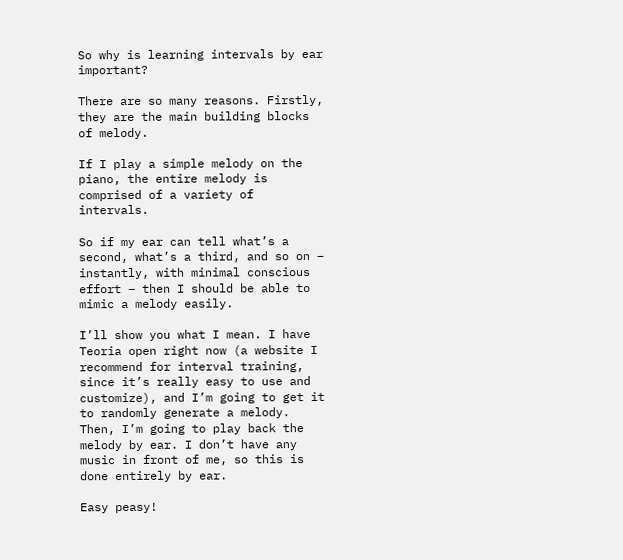So why is learning intervals by ear important?

There are so many reasons. Firstly, they are the main building blocks of melody.

If I play a simple melody on the piano, the entire melody is comprised of a variety of intervals.

So if my ear can tell what’s a second, what’s a third, and so on – instantly, with minimal conscious effort – then I should be able to mimic a melody easily.

I’ll show you what I mean. I have Teoria open right now (a website I recommend for interval training, since it’s really easy to use and customize), and I’m going to get it to randomly generate a melody. Then, I’m going to play back the melody by ear. I don’t have any music in front of me, so this is done entirely by ear.

Easy peasy!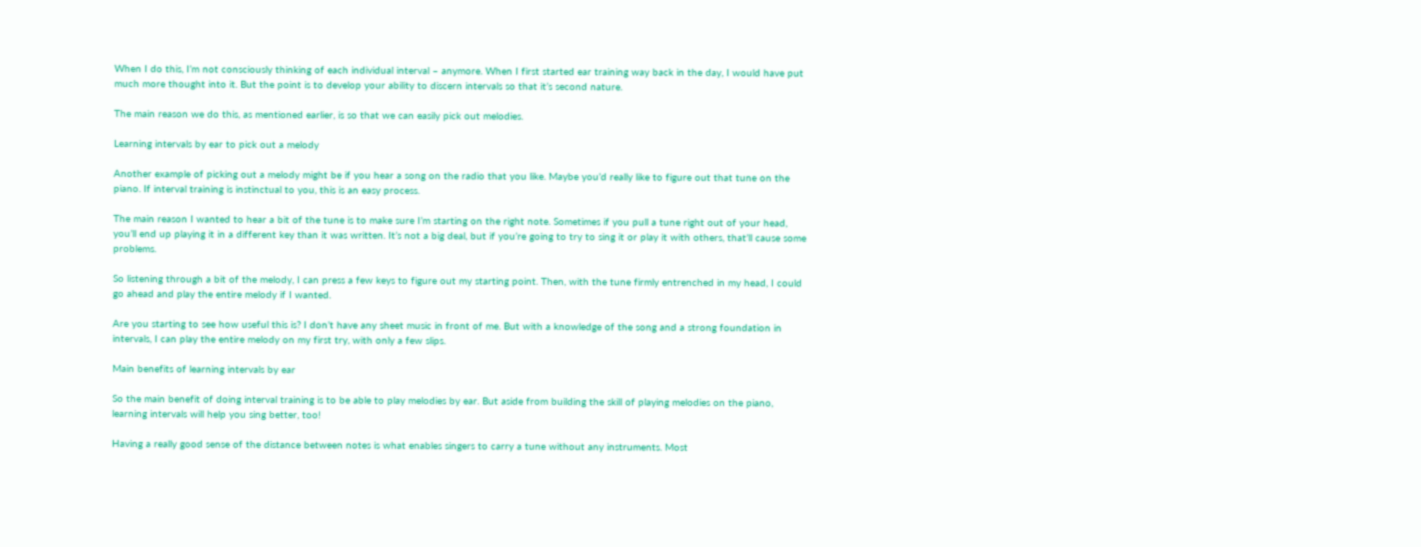When I do this, I’m not consciously thinking of each individual interval – anymore. When I first started ear training way back in the day, I would have put much more thought into it. But the point is to develop your ability to discern intervals so that it’s second nature.

The main reason we do this, as mentioned earlier, is so that we can easily pick out melodies.

Learning intervals by ear to pick out a melody

Another example of picking out a melody might be if you hear a song on the radio that you like. Maybe you’d really like to figure out that tune on the piano. If interval training is instinctual to you, this is an easy process.

The main reason I wanted to hear a bit of the tune is to make sure I’m starting on the right note. Sometimes if you pull a tune right out of your head, you’ll end up playing it in a different key than it was written. It’s not a big deal, but if you’re going to try to sing it or play it with others, that’ll cause some problems.

So listening through a bit of the melody, I can press a few keys to figure out my starting point. Then, with the tune firmly entrenched in my head, I could go ahead and play the entire melody if I wanted.

Are you starting to see how useful this is? I don’t have any sheet music in front of me. But with a knowledge of the song and a strong foundation in intervals, I can play the entire melody on my first try, with only a few slips.

Main benefits of learning intervals by ear

So the main benefit of doing interval training is to be able to play melodies by ear. But aside from building the skill of playing melodies on the piano, learning intervals will help you sing better, too!

Having a really good sense of the distance between notes is what enables singers to carry a tune without any instruments. Most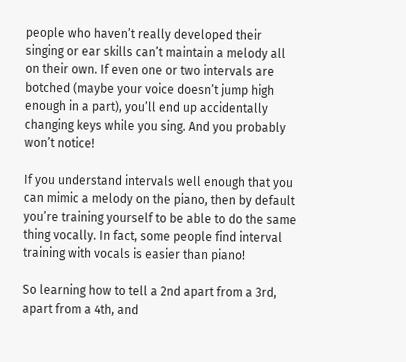people who haven’t really developed their singing or ear skills can’t maintain a melody all on their own. If even one or two intervals are botched (maybe your voice doesn’t jump high enough in a part), you’ll end up accidentally changing keys while you sing. And you probably won’t notice!

If you understand intervals well enough that you can mimic a melody on the piano, then by default you’re training yourself to be able to do the same thing vocally. In fact, some people find interval training with vocals is easier than piano!

So learning how to tell a 2nd apart from a 3rd, apart from a 4th, and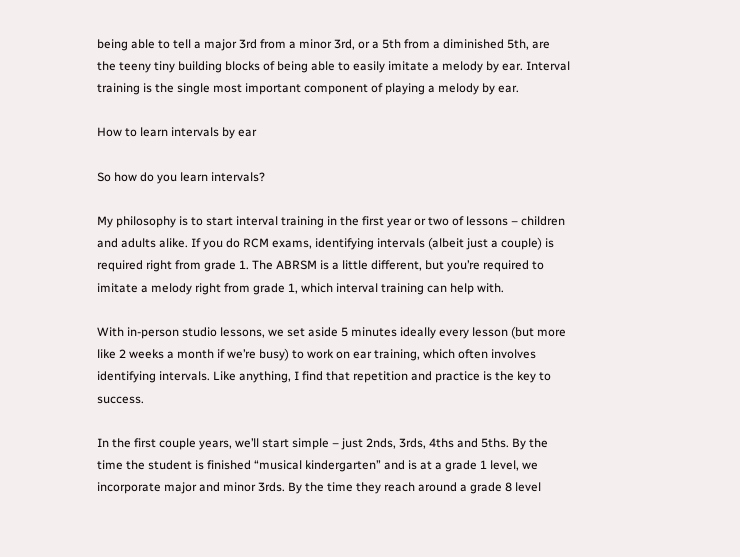being able to tell a major 3rd from a minor 3rd, or a 5th from a diminished 5th, are the teeny tiny building blocks of being able to easily imitate a melody by ear. Interval training is the single most important component of playing a melody by ear.

How to learn intervals by ear

So how do you learn intervals?

My philosophy is to start interval training in the first year or two of lessons – children and adults alike. If you do RCM exams, identifying intervals (albeit just a couple) is required right from grade 1. The ABRSM is a little different, but you’re required to imitate a melody right from grade 1, which interval training can help with.

With in-person studio lessons, we set aside 5 minutes ideally every lesson (but more like 2 weeks a month if we’re busy) to work on ear training, which often involves identifying intervals. Like anything, I find that repetition and practice is the key to success.

In the first couple years, we’ll start simple – just 2nds, 3rds, 4ths and 5ths. By the time the student is finished “musical kindergarten” and is at a grade 1 level, we incorporate major and minor 3rds. By the time they reach around a grade 8 level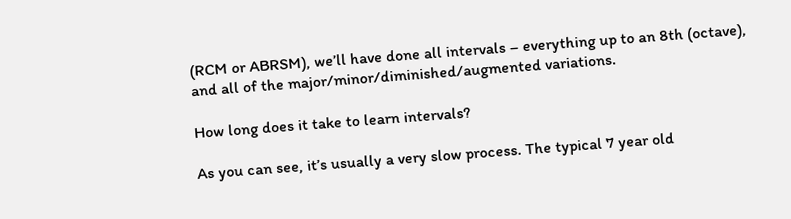(RCM or ABRSM), we’ll have done all intervals – everything up to an 8th (octave), and all of the major/minor/diminished/augmented variations.

How long does it take to learn intervals?

As you can see, it’s usually a very slow process. The typical 7 year old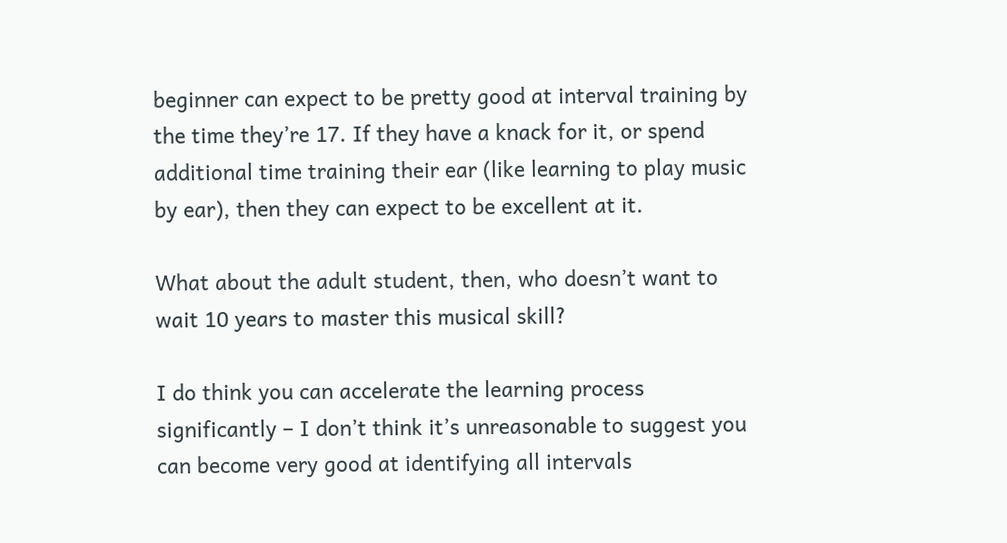beginner can expect to be pretty good at interval training by the time they’re 17. If they have a knack for it, or spend additional time training their ear (like learning to play music by ear), then they can expect to be excellent at it.

What about the adult student, then, who doesn’t want to wait 10 years to master this musical skill?

I do think you can accelerate the learning process significantly – I don’t think it’s unreasonable to suggest you can become very good at identifying all intervals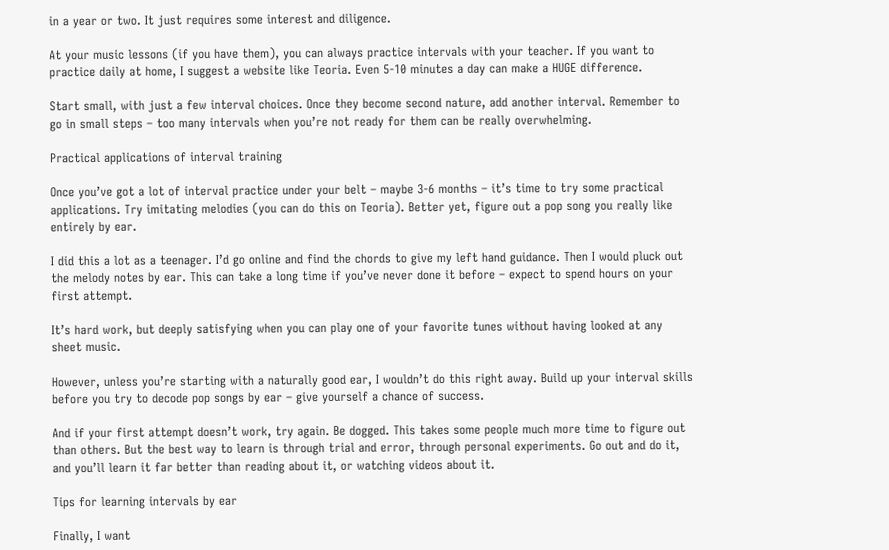in a year or two. It just requires some interest and diligence.

At your music lessons (if you have them), you can always practice intervals with your teacher. If you want to practice daily at home, I suggest a website like Teoria. Even 5-10 minutes a day can make a HUGE difference.

Start small, with just a few interval choices. Once they become second nature, add another interval. Remember to go in small steps – too many intervals when you’re not ready for them can be really overwhelming.

Practical applications of interval training

Once you’ve got a lot of interval practice under your belt – maybe 3-6 months – it’s time to try some practical applications. Try imitating melodies (you can do this on Teoria). Better yet, figure out a pop song you really like entirely by ear.

I did this a lot as a teenager. I’d go online and find the chords to give my left hand guidance. Then I would pluck out the melody notes by ear. This can take a long time if you’ve never done it before – expect to spend hours on your first attempt.

It’s hard work, but deeply satisfying when you can play one of your favorite tunes without having looked at any sheet music.

However, unless you’re starting with a naturally good ear, I wouldn’t do this right away. Build up your interval skills before you try to decode pop songs by ear – give yourself a chance of success.

And if your first attempt doesn’t work, try again. Be dogged. This takes some people much more time to figure out than others. But the best way to learn is through trial and error, through personal experiments. Go out and do it, and you’ll learn it far better than reading about it, or watching videos about it.

Tips for learning intervals by ear

Finally, I want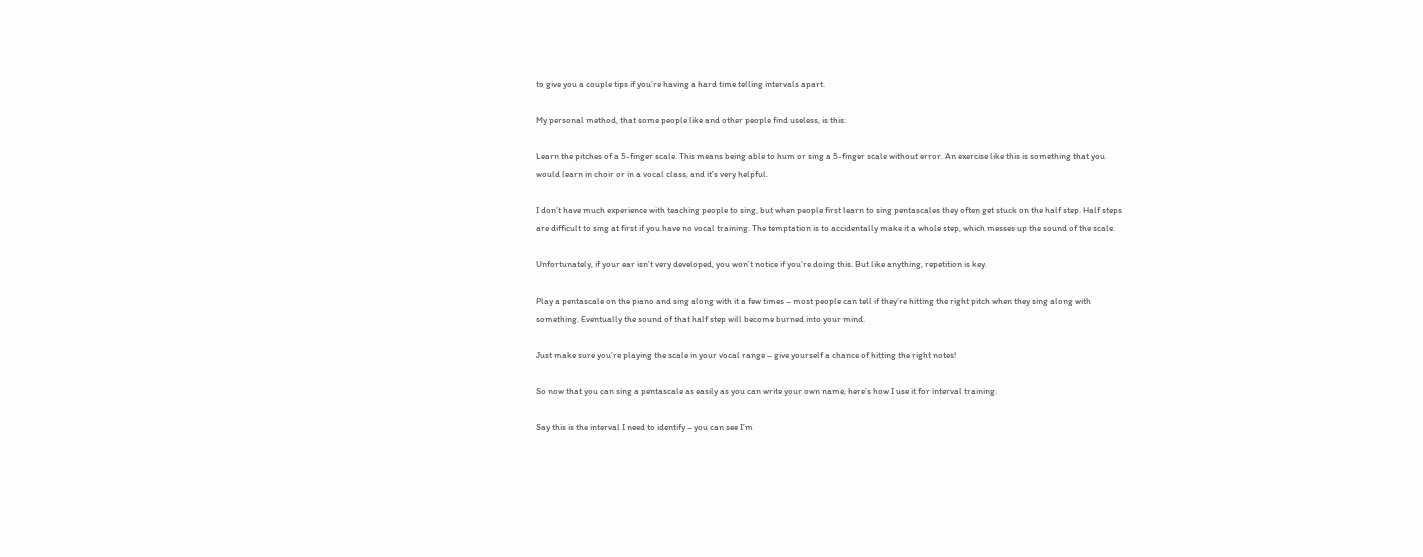to give you a couple tips if you’re having a hard time telling intervals apart.

My personal method, that some people like and other people find useless, is this:

Learn the pitches of a 5-finger scale. This means being able to hum or sing a 5-finger scale without error. An exercise like this is something that you would learn in choir or in a vocal class, and it’s very helpful.

I don’t have much experience with teaching people to sing, but when people first learn to sing pentascales they often get stuck on the half step. Half steps are difficult to sing at first if you have no vocal training. The temptation is to accidentally make it a whole step, which messes up the sound of the scale.

Unfortunately, if your ear isn’t very developed, you won’t notice if you’re doing this. But like anything, repetition is key.

Play a pentascale on the piano and sing along with it a few times – most people can tell if they’re hitting the right pitch when they sing along with something. Eventually the sound of that half step will become burned into your mind.

Just make sure you’re playing the scale in your vocal range – give yourself a chance of hitting the right notes!

So now that you can sing a pentascale as easily as you can write your own name, here’s how I use it for interval training.

Say this is the interval I need to identify – you can see I’m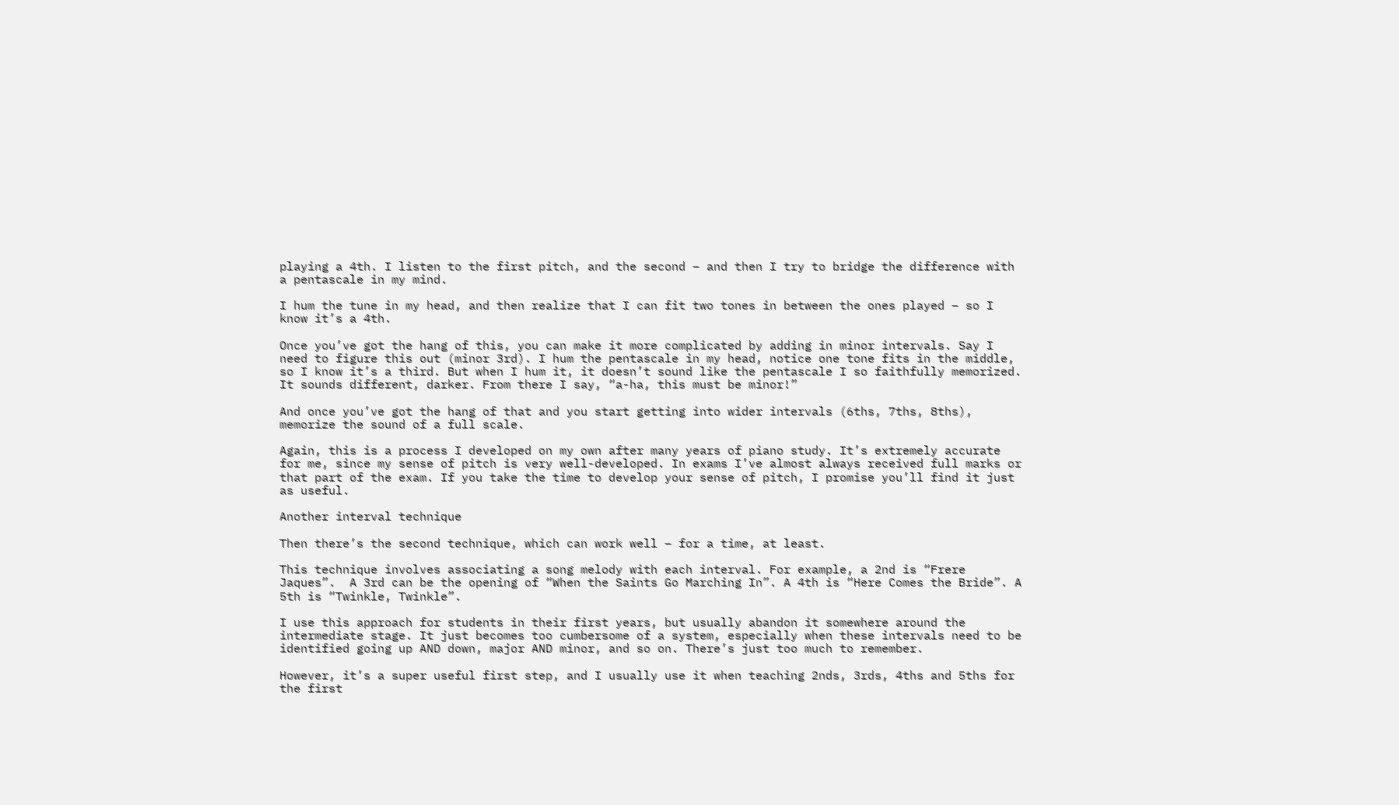playing a 4th. I listen to the first pitch, and the second – and then I try to bridge the difference with a pentascale in my mind.

I hum the tune in my head, and then realize that I can fit two tones in between the ones played – so I know it’s a 4th.

Once you’ve got the hang of this, you can make it more complicated by adding in minor intervals. Say I need to figure this out (minor 3rd). I hum the pentascale in my head, notice one tone fits in the middle, so I know it’s a third. But when I hum it, it doesn’t sound like the pentascale I so faithfully memorized. It sounds different, darker. From there I say, “a-ha, this must be minor!”

And once you’ve got the hang of that and you start getting into wider intervals (6ths, 7ths, 8ths), memorize the sound of a full scale.

Again, this is a process I developed on my own after many years of piano study. It’s extremely accurate for me, since my sense of pitch is very well-developed. In exams I’ve almost always received full marks or that part of the exam. If you take the time to develop your sense of pitch, I promise you’ll find it just as useful.

Another interval technique

Then there’s the second technique, which can work well – for a time, at least.

This technique involves associating a song melody with each interval. For example, a 2nd is “Frere Jaques”.  A 3rd can be the opening of “When the Saints Go Marching In”. A 4th is “Here Comes the Bride”. A 5th is “Twinkle, Twinkle”.

I use this approach for students in their first years, but usually abandon it somewhere around the intermediate stage. It just becomes too cumbersome of a system, especially when these intervals need to be identified going up AND down, major AND minor, and so on. There’s just too much to remember.

However, it’s a super useful first step, and I usually use it when teaching 2nds, 3rds, 4ths and 5ths for the first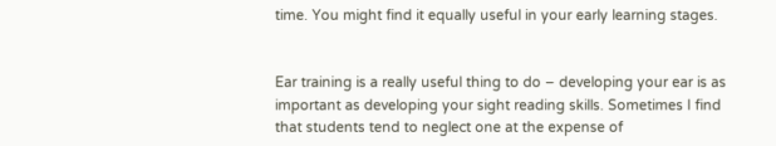time. You might find it equally useful in your early learning stages.


Ear training is a really useful thing to do – developing your ear is as important as developing your sight reading skills. Sometimes I find that students tend to neglect one at the expense of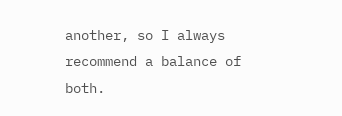another, so I always recommend a balance of both.